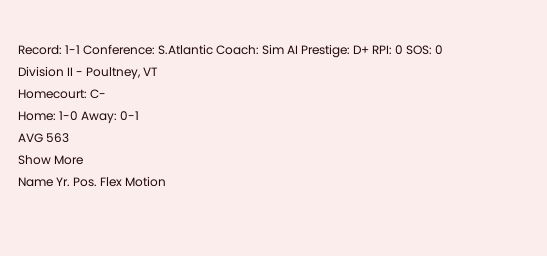Record: 1-1 Conference: S.Atlantic Coach: Sim AI Prestige: D+ RPI: 0 SOS: 0
Division II - Poultney, VT
Homecourt: C-
Home: 1-0 Away: 0-1
AVG 563
Show More
Name Yr. Pos. Flex Motion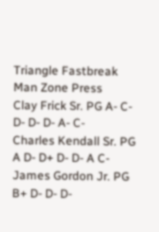Triangle Fastbreak Man Zone Press
Clay Frick Sr. PG A- C- D- D- D- A- C-
Charles Kendall Sr. PG A D- D+ D- D- A C-
James Gordon Jr. PG B+ D- D- D-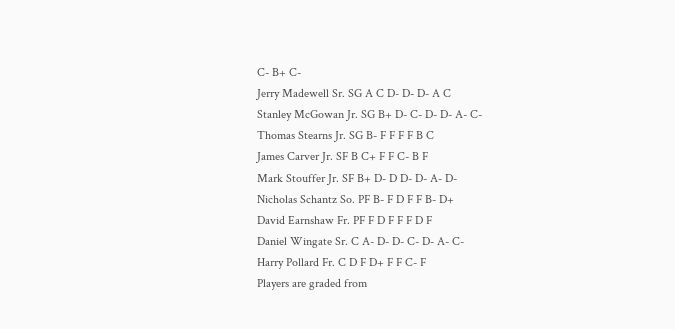C- B+ C-
Jerry Madewell Sr. SG A C D- D- D- A C
Stanley McGowan Jr. SG B+ D- C- D- D- A- C-
Thomas Stearns Jr. SG B- F F F F B C
James Carver Jr. SF B C+ F F C- B F
Mark Stouffer Jr. SF B+ D- D D- D- A- D-
Nicholas Schantz So. PF B- F D F F B- D+
David Earnshaw Fr. PF F D F F F D F
Daniel Wingate Sr. C A- D- D- C- D- A- C-
Harry Pollard Fr. C D F D+ F F C- F
Players are graded from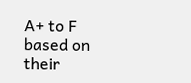A+ to F based on their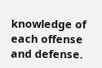knowledge of each offense and defense.